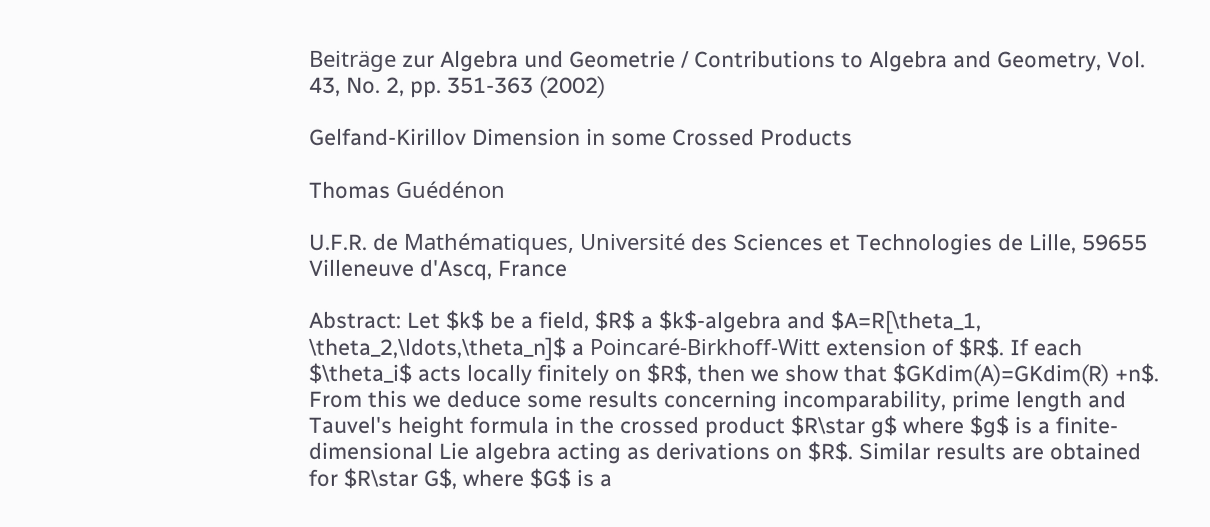Beiträge zur Algebra und Geometrie / Contributions to Algebra and Geometry, Vol. 43, No. 2, pp. 351-363 (2002)

Gelfand-Kirillov Dimension in some Crossed Products

Thomas Guédénon

U.F.R. de Mathématiques, Université des Sciences et Technologies de Lille, 59655 Villeneuve d'Ascq, France

Abstract: Let $k$ be a field, $R$ a $k$-algebra and $A=R[\theta_1, \theta_2,\ldots,\theta_n]$ a Poincaré-Birkhoff-Witt extension of $R$. If each $\theta_i$ acts locally finitely on $R$, then we show that $GKdim(A)=GKdim(R) +n$. From this we deduce some results concerning incomparability, prime length and Tauvel's height formula in the crossed product $R\star g$ where $g$ is a finite-dimensional Lie algebra acting as derivations on $R$. Similar results are obtained for $R\star G$, where $G$ is a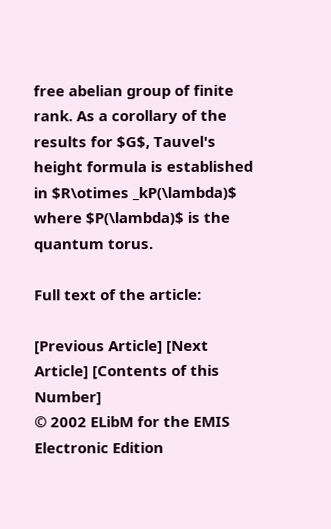free abelian group of finite rank. As a corollary of the results for $G$, Tauvel's height formula is established in $R\otimes _kP(\lambda)$ where $P(\lambda)$ is the quantum torus.

Full text of the article:

[Previous Article] [Next Article] [Contents of this Number]
© 2002 ELibM for the EMIS Electronic Edition